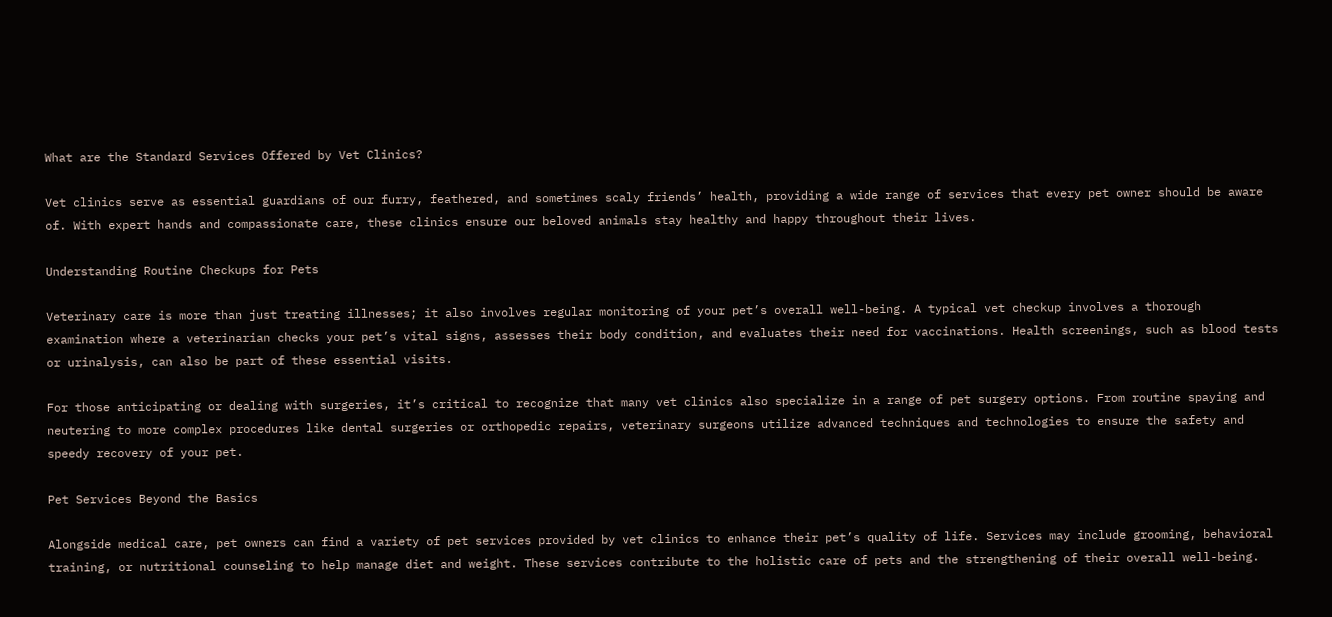What are the Standard Services Offered by Vet Clinics?

Vet clinics serve as essential guardians of our furry, feathered, and sometimes scaly friends’ health, providing a wide range of services that every pet owner should be aware of. With expert hands and compassionate care, these clinics ensure our beloved animals stay healthy and happy throughout their lives.

Understanding Routine Checkups for Pets

Veterinary care is more than just treating illnesses; it also involves regular monitoring of your pet’s overall well-being. A typical vet checkup involves a thorough examination where a veterinarian checks your pet’s vital signs, assesses their body condition, and evaluates their need for vaccinations. Health screenings, such as blood tests or urinalysis, can also be part of these essential visits.

For those anticipating or dealing with surgeries, it’s critical to recognize that many vet clinics also specialize in a range of pet surgery options. From routine spaying and neutering to more complex procedures like dental surgeries or orthopedic repairs, veterinary surgeons utilize advanced techniques and technologies to ensure the safety and speedy recovery of your pet.

Pet Services Beyond the Basics

Alongside medical care, pet owners can find a variety of pet services provided by vet clinics to enhance their pet’s quality of life. Services may include grooming, behavioral training, or nutritional counseling to help manage diet and weight. These services contribute to the holistic care of pets and the strengthening of their overall well-being.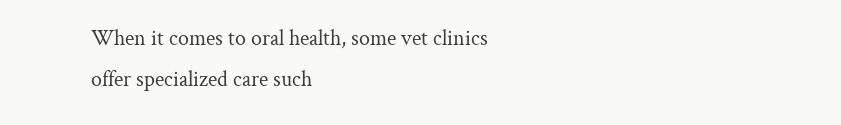When it comes to oral health, some vet clinics offer specialized care such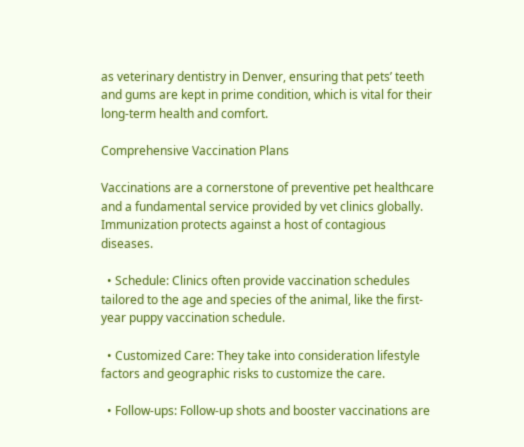as veterinary dentistry in Denver, ensuring that pets’ teeth and gums are kept in prime condition, which is vital for their long-term health and comfort.

Comprehensive Vaccination Plans

Vaccinations are a cornerstone of preventive pet healthcare and a fundamental service provided by vet clinics globally. Immunization protects against a host of contagious diseases.

  • Schedule: Clinics often provide vaccination schedules tailored to the age and species of the animal, like the first-year puppy vaccination schedule.

  • Customized Care: They take into consideration lifestyle factors and geographic risks to customize the care.

  • Follow-ups: Follow-up shots and booster vaccinations are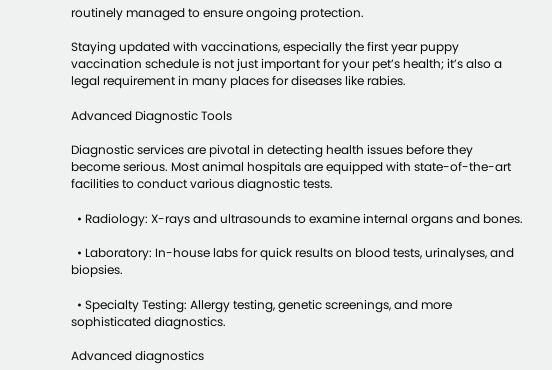routinely managed to ensure ongoing protection.

Staying updated with vaccinations, especially the first year puppy vaccination schedule is not just important for your pet’s health; it’s also a legal requirement in many places for diseases like rabies.

Advanced Diagnostic Tools

Diagnostic services are pivotal in detecting health issues before they become serious. Most animal hospitals are equipped with state-of-the-art facilities to conduct various diagnostic tests.

  • Radiology: X-rays and ultrasounds to examine internal organs and bones.

  • Laboratory: In-house labs for quick results on blood tests, urinalyses, and biopsies.

  • Specialty Testing: Allergy testing, genetic screenings, and more sophisticated diagnostics.

Advanced diagnostics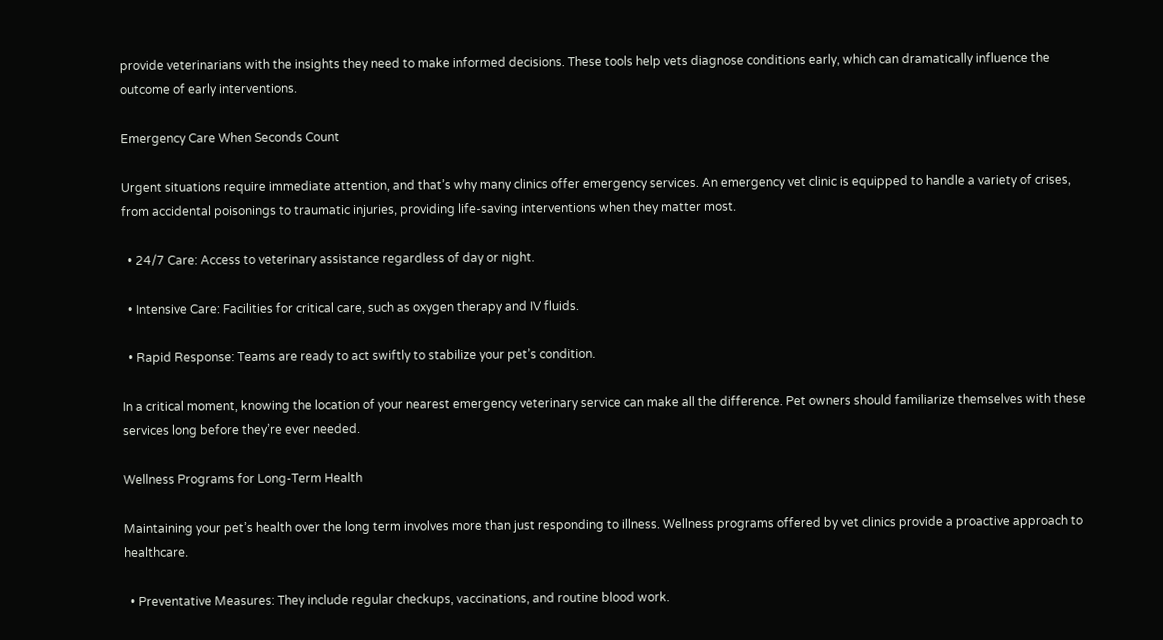provide veterinarians with the insights they need to make informed decisions. These tools help vets diagnose conditions early, which can dramatically influence the outcome of early interventions.

Emergency Care When Seconds Count

Urgent situations require immediate attention, and that’s why many clinics offer emergency services. An emergency vet clinic is equipped to handle a variety of crises, from accidental poisonings to traumatic injuries, providing life-saving interventions when they matter most.

  • 24/7 Care: Access to veterinary assistance regardless of day or night.

  • Intensive Care: Facilities for critical care, such as oxygen therapy and IV fluids.

  • Rapid Response: Teams are ready to act swiftly to stabilize your pet’s condition.

In a critical moment, knowing the location of your nearest emergency veterinary service can make all the difference. Pet owners should familiarize themselves with these services long before they’re ever needed.

Wellness Programs for Long-Term Health

Maintaining your pet’s health over the long term involves more than just responding to illness. Wellness programs offered by vet clinics provide a proactive approach to healthcare.

  • Preventative Measures: They include regular checkups, vaccinations, and routine blood work.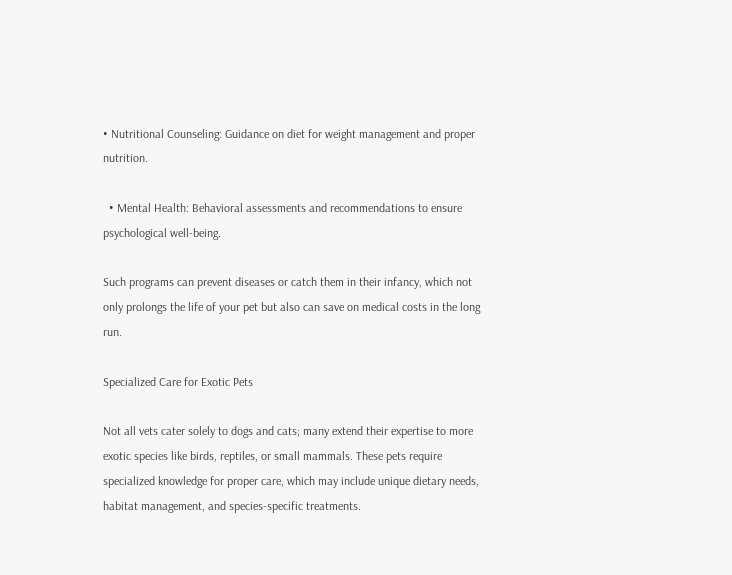• Nutritional Counseling: Guidance on diet for weight management and proper nutrition.

  • Mental Health: Behavioral assessments and recommendations to ensure psychological well-being.

Such programs can prevent diseases or catch them in their infancy, which not only prolongs the life of your pet but also can save on medical costs in the long run.

Specialized Care for Exotic Pets

Not all vets cater solely to dogs and cats; many extend their expertise to more exotic species like birds, reptiles, or small mammals. These pets require specialized knowledge for proper care, which may include unique dietary needs, habitat management, and species-specific treatments.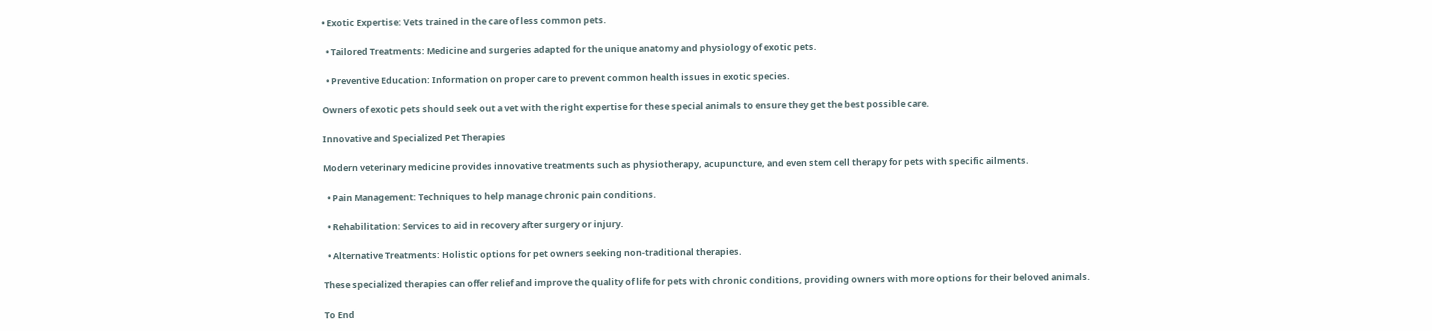• Exotic Expertise: Vets trained in the care of less common pets.

  • Tailored Treatments: Medicine and surgeries adapted for the unique anatomy and physiology of exotic pets.

  • Preventive Education: Information on proper care to prevent common health issues in exotic species.

Owners of exotic pets should seek out a vet with the right expertise for these special animals to ensure they get the best possible care.

Innovative and Specialized Pet Therapies

Modern veterinary medicine provides innovative treatments such as physiotherapy, acupuncture, and even stem cell therapy for pets with specific ailments.

  • Pain Management: Techniques to help manage chronic pain conditions.

  • Rehabilitation: Services to aid in recovery after surgery or injury.

  • Alternative Treatments: Holistic options for pet owners seeking non-traditional therapies.

These specialized therapies can offer relief and improve the quality of life for pets with chronic conditions, providing owners with more options for their beloved animals.

To End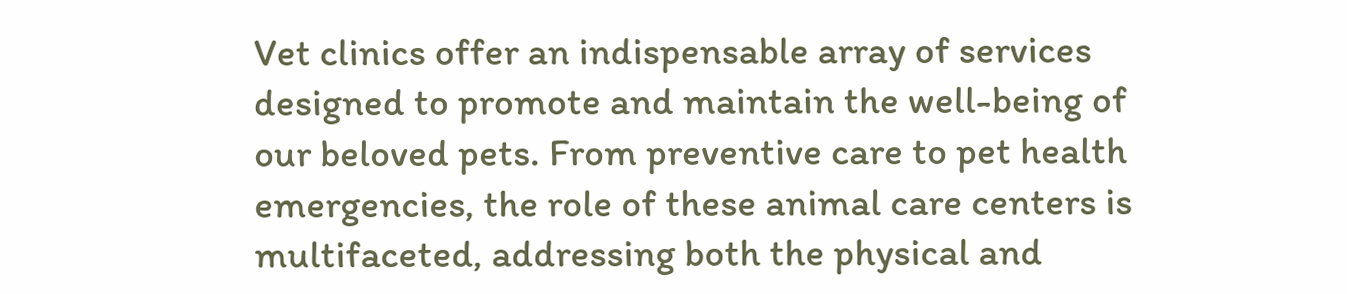Vet clinics offer an indispensable array of services designed to promote and maintain the well-being of our beloved pets. From preventive care to pet health emergencies, the role of these animal care centers is multifaceted, addressing both the physical and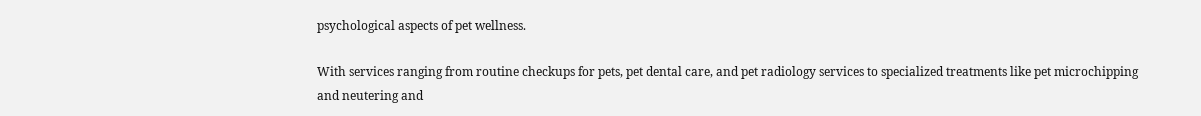psychological aspects of pet wellness.

With services ranging from routine checkups for pets, pet dental care, and pet radiology services to specialized treatments like pet microchipping and neutering and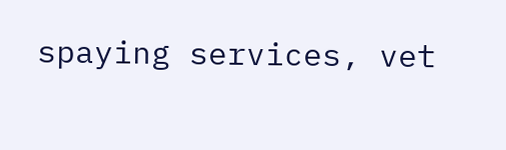spaying services, vet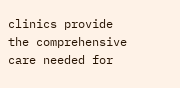clinics provide the comprehensive care needed for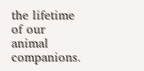the lifetime of our animal companions.